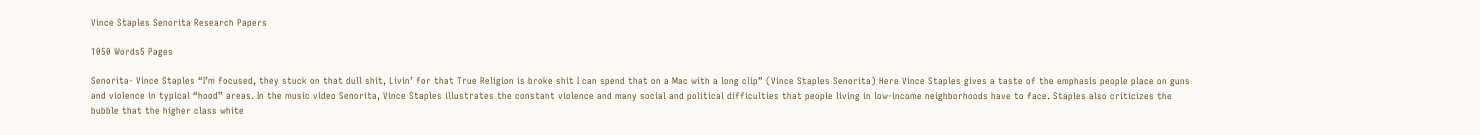Vince Staples Senorita Research Papers

1050 Words5 Pages

Senorita- Vince Staples “I’m focused, they stuck on that dull shit, Livin’ for that True Religion is broke shit I can spend that on a Mac with a long clip” (Vince Staples Senorita) Here Vince Staples gives a taste of the emphasis people place on guns and violence in typical “hood” areas. In the music video Senorita, Vince Staples illustrates the constant violence and many social and political difficulties that people living in low-income neighborhoods have to face. Staples also criticizes the bubble that the higher class white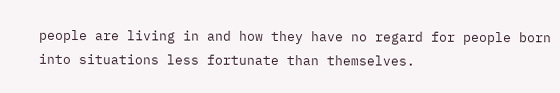people are living in and how they have no regard for people born into situations less fortunate than themselves.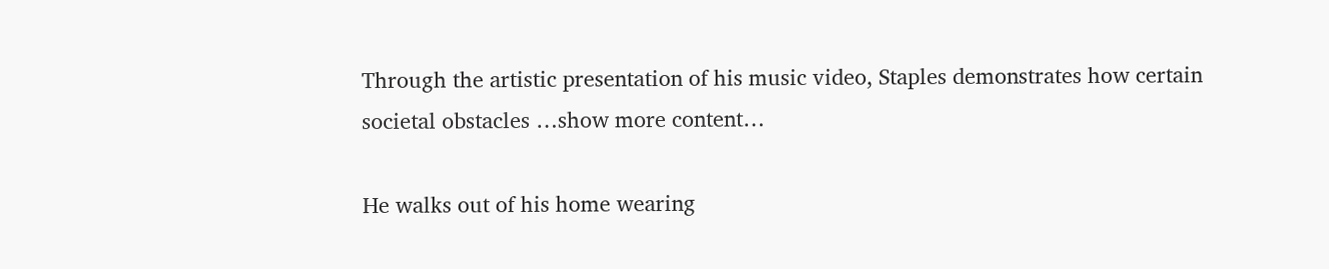Through the artistic presentation of his music video, Staples demonstrates how certain societal obstacles …show more content…

He walks out of his home wearing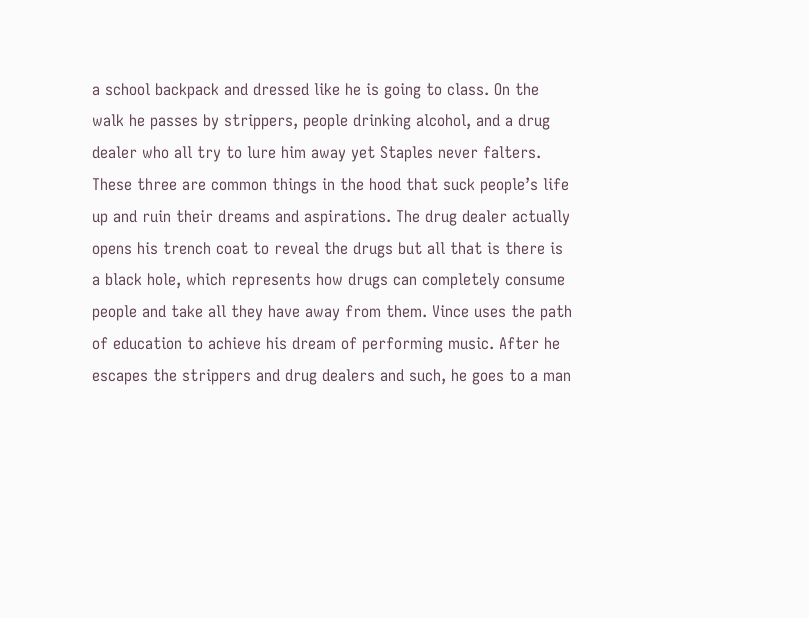a school backpack and dressed like he is going to class. On the walk he passes by strippers, people drinking alcohol, and a drug dealer who all try to lure him away yet Staples never falters. These three are common things in the hood that suck people’s life up and ruin their dreams and aspirations. The drug dealer actually opens his trench coat to reveal the drugs but all that is there is a black hole, which represents how drugs can completely consume people and take all they have away from them. Vince uses the path of education to achieve his dream of performing music. After he escapes the strippers and drug dealers and such, he goes to a man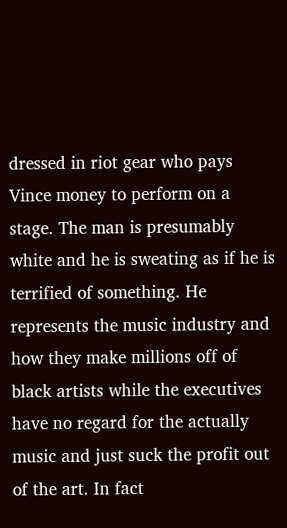dressed in riot gear who pays Vince money to perform on a stage. The man is presumably white and he is sweating as if he is terrified of something. He represents the music industry and how they make millions off of black artists while the executives have no regard for the actually music and just suck the profit out of the art. In fact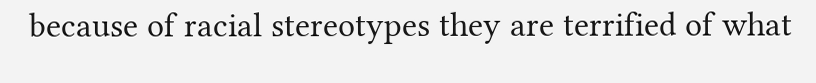because of racial stereotypes they are terrified of what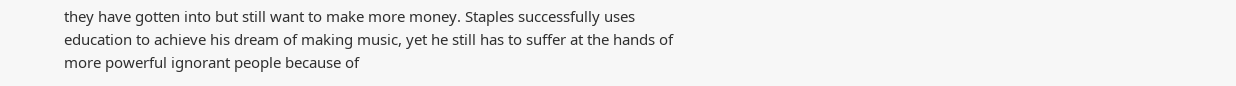they have gotten into but still want to make more money. Staples successfully uses education to achieve his dream of making music, yet he still has to suffer at the hands of more powerful ignorant people because of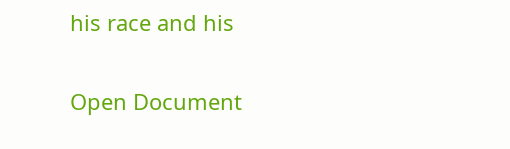his race and his

Open Document